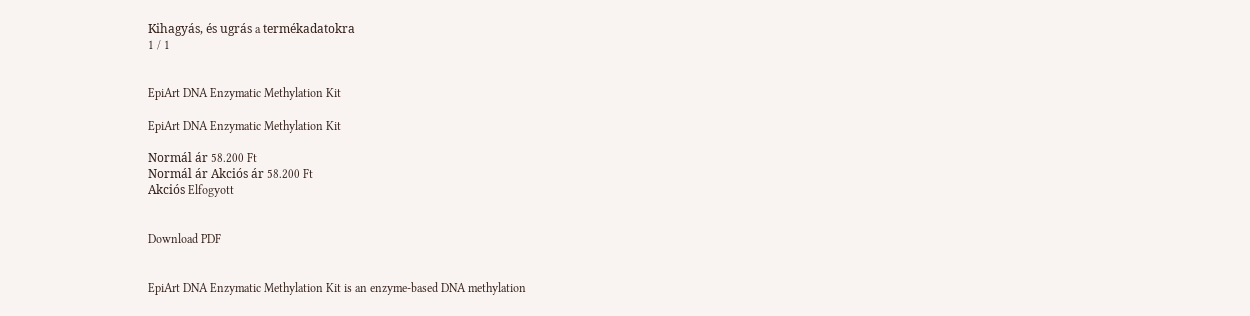Kihagyás, és ugrás a termékadatokra
1 / 1


EpiArt DNA Enzymatic Methylation Kit

EpiArt DNA Enzymatic Methylation Kit

Normál ár 58.200 Ft
Normál ár Akciós ár 58.200 Ft
Akciós Elfogyott


Download PDF


EpiArt DNA Enzymatic Methylation Kit is an enzyme-based DNA methylation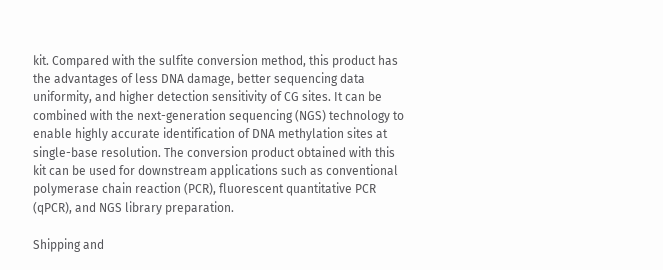kit. Compared with the sulfite conversion method, this product has the advantages of less DNA damage, better sequencing data uniformity, and higher detection sensitivity of CG sites. It can be combined with the next-generation sequencing (NGS) technology to enable highly accurate identification of DNA methylation sites at single-base resolution. The conversion product obtained with this kit can be used for downstream applications such as conventional polymerase chain reaction (PCR), fluorescent quantitative PCR (qPCR), and NGS library preparation.

Shipping and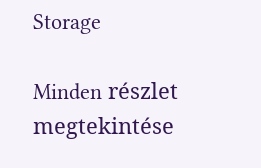Storage

Minden részlet megtekintése